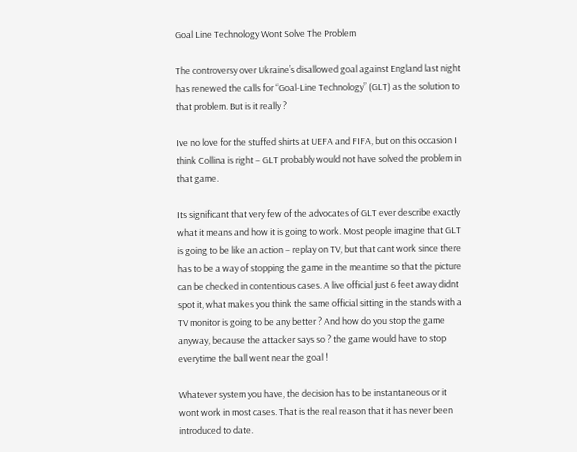Goal Line Technology Wont Solve The Problem

The controversy over Ukraine’s disallowed goal against England last night has renewed the calls for “Goal-Line Technology” (GLT) as the solution to that problem. But is it really ?

Ive no love for the stuffed shirts at UEFA and FIFA, but on this occasion I think Collina is right – GLT probably would not have solved the problem in that game.

Its significant that very few of the advocates of GLT ever describe exactly what it means and how it is going to work. Most people imagine that GLT is going to be like an action – replay on TV, but that cant work since there has to be a way of stopping the game in the meantime so that the picture can be checked in contentious cases. A live official just 6 feet away didnt spot it, what makes you think the same official sitting in the stands with a TV monitor is going to be any better ? And how do you stop the game anyway, because the attacker says so ? the game would have to stop everytime the ball went near the goal !

Whatever system you have, the decision has to be instantaneous or it wont work in most cases. That is the real reason that it has never been introduced to date.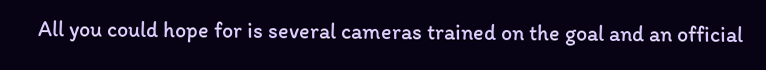All you could hope for is several cameras trained on the goal and an official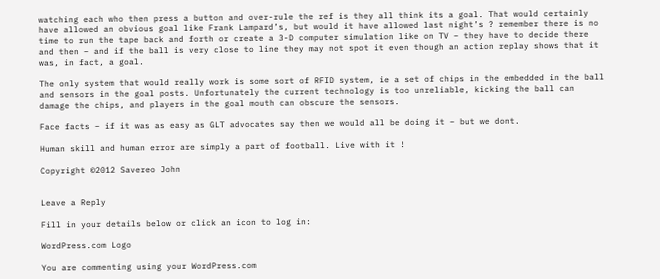watching each who then press a button and over-rule the ref is they all think its a goal. That would certainly have allowed an obvious goal like Frank Lampard’s, but would it have allowed last night’s ? remember there is no time to run the tape back and forth or create a 3-D computer simulation like on TV – they have to decide there and then – and if the ball is very close to line they may not spot it even though an action replay shows that it was, in fact, a goal.

The only system that would really work is some sort of RFID system, ie a set of chips in the embedded in the ball and sensors in the goal posts. Unfortunately the current technology is too unreliable, kicking the ball can damage the chips, and players in the goal mouth can obscure the sensors.

Face facts – if it was as easy as GLT advocates say then we would all be doing it – but we dont.

Human skill and human error are simply a part of football. Live with it !

Copyright ©2012 Savereo John


Leave a Reply

Fill in your details below or click an icon to log in:

WordPress.com Logo

You are commenting using your WordPress.com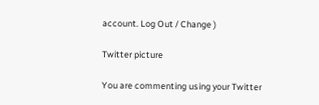account. Log Out / Change )

Twitter picture

You are commenting using your Twitter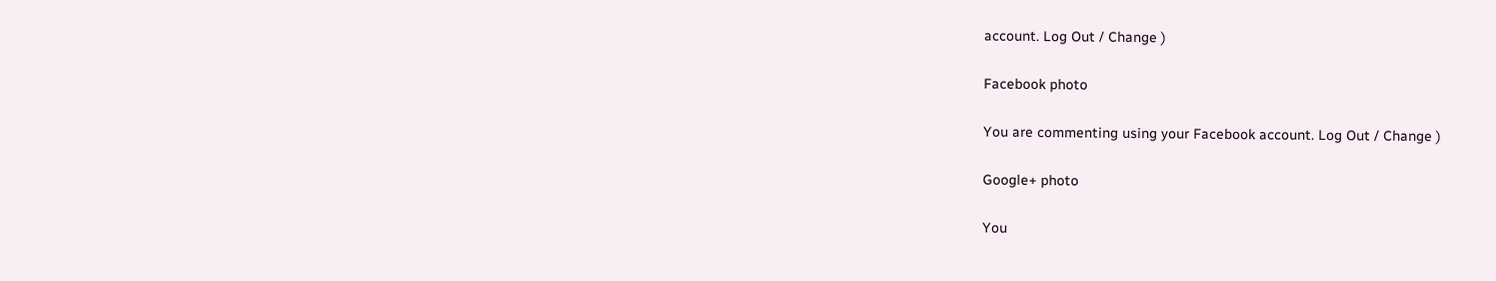account. Log Out / Change )

Facebook photo

You are commenting using your Facebook account. Log Out / Change )

Google+ photo

You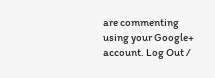are commenting using your Google+ account. Log Out /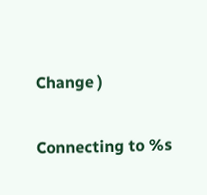Change )

Connecting to %s